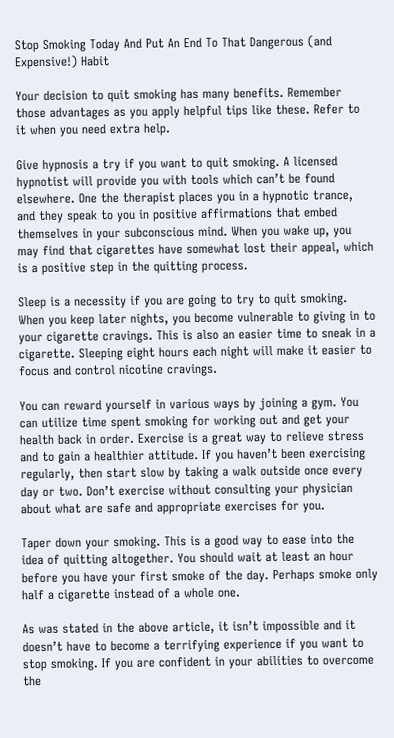Stop Smoking Today And Put An End To That Dangerous (and Expensive!) Habit

Your decision to quit smoking has many benefits. Remember those advantages as you apply helpful tips like these. Refer to it when you need extra help.

Give hypnosis a try if you want to quit smoking. A licensed hypnotist will provide you with tools which can’t be found elsewhere. One the therapist places you in a hypnotic trance, and they speak to you in positive affirmations that embed themselves in your subconscious mind. When you wake up, you may find that cigarettes have somewhat lost their appeal, which is a positive step in the quitting process.

Sleep is a necessity if you are going to try to quit smoking. When you keep later nights, you become vulnerable to giving in to your cigarette cravings. This is also an easier time to sneak in a cigarette. Sleeping eight hours each night will make it easier to focus and control nicotine cravings.

You can reward yourself in various ways by joining a gym. You can utilize time spent smoking for working out and get your health back in order. Exercise is a great way to relieve stress and to gain a healthier attitude. If you haven’t been exercising regularly, then start slow by taking a walk outside once every day or two. Don’t exercise without consulting your physician about what are safe and appropriate exercises for you.

Taper down your smoking. This is a good way to ease into the idea of quitting altogether. You should wait at least an hour before you have your first smoke of the day. Perhaps smoke only half a cigarette instead of a whole one.

As was stated in the above article, it isn’t impossible and it doesn’t have to become a terrifying experience if you want to stop smoking. If you are confident in your abilities to overcome the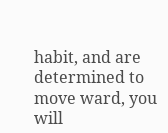habit, and are determined to move ward, you will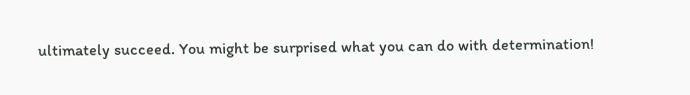ultimately succeed. You might be surprised what you can do with determination!